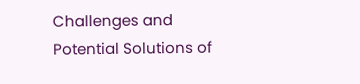Challenges and Potential Solutions of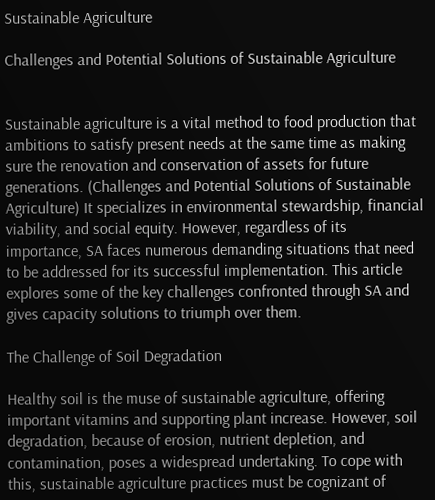Sustainable Agriculture

Challenges and Potential Solutions of Sustainable Agriculture


Sustainable agriculture is a vital method to food production that ambitions to satisfy present needs at the same time as making sure the renovation and conservation of assets for future generations. (Challenges and Potential Solutions of Sustainable Agriculture) It specializes in environmental stewardship, financial viability, and social equity. However, regardless of its importance, SA faces numerous demanding situations that need to be addressed for its successful implementation. This article explores some of the key challenges confronted through SA and gives capacity solutions to triumph over them.

The Challenge of Soil Degradation

Healthy soil is the muse of sustainable agriculture, offering important vitamins and supporting plant increase. However, soil degradation, because of erosion, nutrient depletion, and contamination, poses a widespread undertaking. To cope with this, sustainable agriculture practices must be cognizant of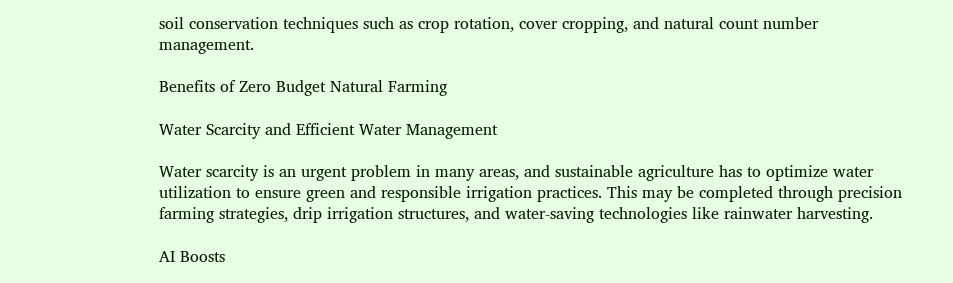soil conservation techniques such as crop rotation, cover cropping, and natural count number management.

Benefits of Zero Budget Natural Farming

Water Scarcity and Efficient Water Management

Water scarcity is an urgent problem in many areas, and sustainable agriculture has to optimize water utilization to ensure green and responsible irrigation practices. This may be completed through precision farming strategies, drip irrigation structures, and water-saving technologies like rainwater harvesting.

AI Boosts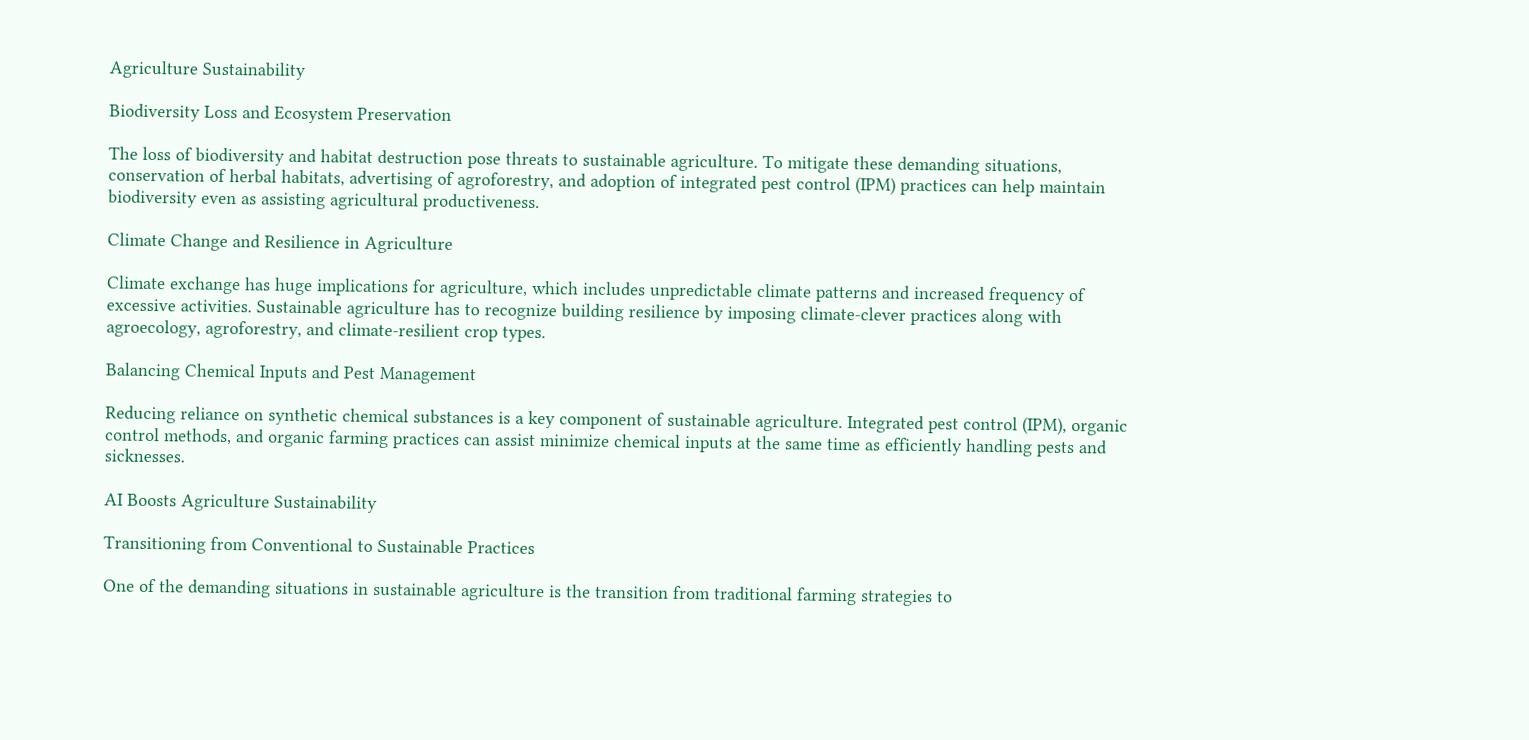Agriculture Sustainability

Biodiversity Loss and Ecosystem Preservation

The loss of biodiversity and habitat destruction pose threats to sustainable agriculture. To mitigate these demanding situations, conservation of herbal habitats, advertising of agroforestry, and adoption of integrated pest control (IPM) practices can help maintain biodiversity even as assisting agricultural productiveness.

Climate Change and Resilience in Agriculture

Climate exchange has huge implications for agriculture, which includes unpredictable climate patterns and increased frequency of excessive activities. Sustainable agriculture has to recognize building resilience by imposing climate-clever practices along with agroecology, agroforestry, and climate-resilient crop types.

Balancing Chemical Inputs and Pest Management

Reducing reliance on synthetic chemical substances is a key component of sustainable agriculture. Integrated pest control (IPM), organic control methods, and organic farming practices can assist minimize chemical inputs at the same time as efficiently handling pests and sicknesses.

AI Boosts Agriculture Sustainability

Transitioning from Conventional to Sustainable Practices

One of the demanding situations in sustainable agriculture is the transition from traditional farming strategies to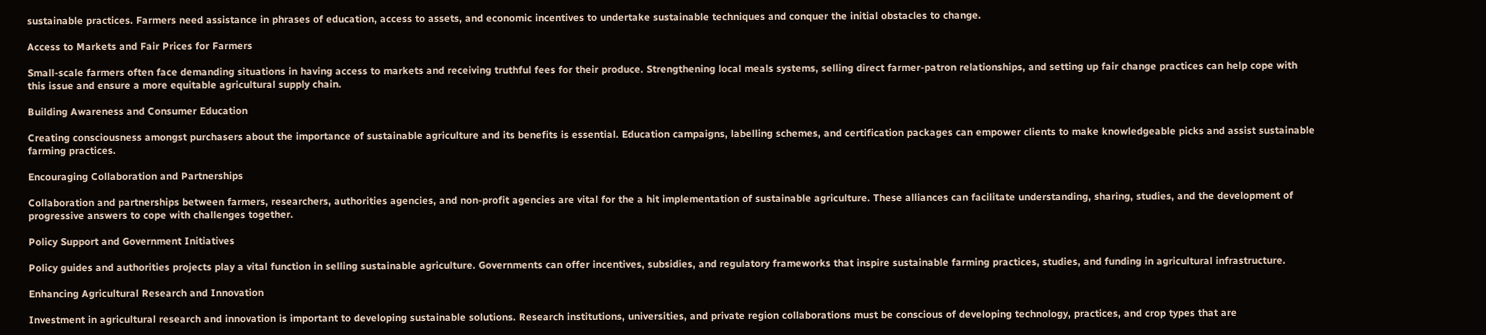sustainable practices. Farmers need assistance in phrases of education, access to assets, and economic incentives to undertake sustainable techniques and conquer the initial obstacles to change.

Access to Markets and Fair Prices for Farmers

Small-scale farmers often face demanding situations in having access to markets and receiving truthful fees for their produce. Strengthening local meals systems, selling direct farmer-patron relationships, and setting up fair change practices can help cope with this issue and ensure a more equitable agricultural supply chain.

Building Awareness and Consumer Education

Creating consciousness amongst purchasers about the importance of sustainable agriculture and its benefits is essential. Education campaigns, labelling schemes, and certification packages can empower clients to make knowledgeable picks and assist sustainable farming practices.

Encouraging Collaboration and Partnerships

Collaboration and partnerships between farmers, researchers, authorities agencies, and non-profit agencies are vital for the a hit implementation of sustainable agriculture. These alliances can facilitate understanding, sharing, studies, and the development of progressive answers to cope with challenges together.

Policy Support and Government Initiatives

Policy guides and authorities projects play a vital function in selling sustainable agriculture. Governments can offer incentives, subsidies, and regulatory frameworks that inspire sustainable farming practices, studies, and funding in agricultural infrastructure.

Enhancing Agricultural Research and Innovation

Investment in agricultural research and innovation is important to developing sustainable solutions. Research institutions, universities, and private region collaborations must be conscious of developing technology, practices, and crop types that are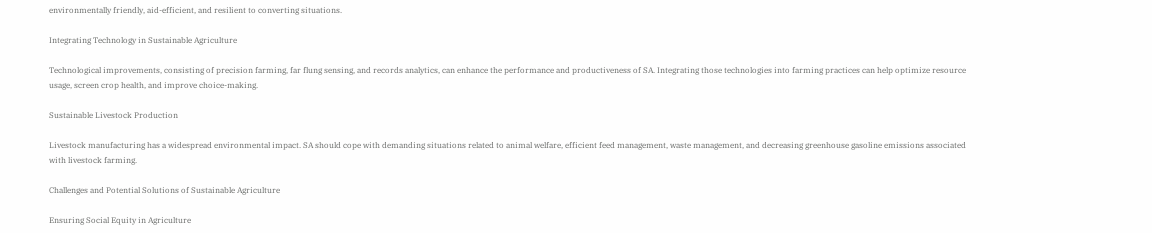environmentally friendly, aid-efficient, and resilient to converting situations.

Integrating Technology in Sustainable Agriculture

Technological improvements, consisting of precision farming, far flung sensing, and records analytics, can enhance the performance and productiveness of SA. Integrating those technologies into farming practices can help optimize resource usage, screen crop health, and improve choice-making.

Sustainable Livestock Production

Livestock manufacturing has a widespread environmental impact. SA should cope with demanding situations related to animal welfare, efficient feed management, waste management, and decreasing greenhouse gasoline emissions associated with livestock farming.

Challenges and Potential Solutions of Sustainable Agriculture

Ensuring Social Equity in Agriculture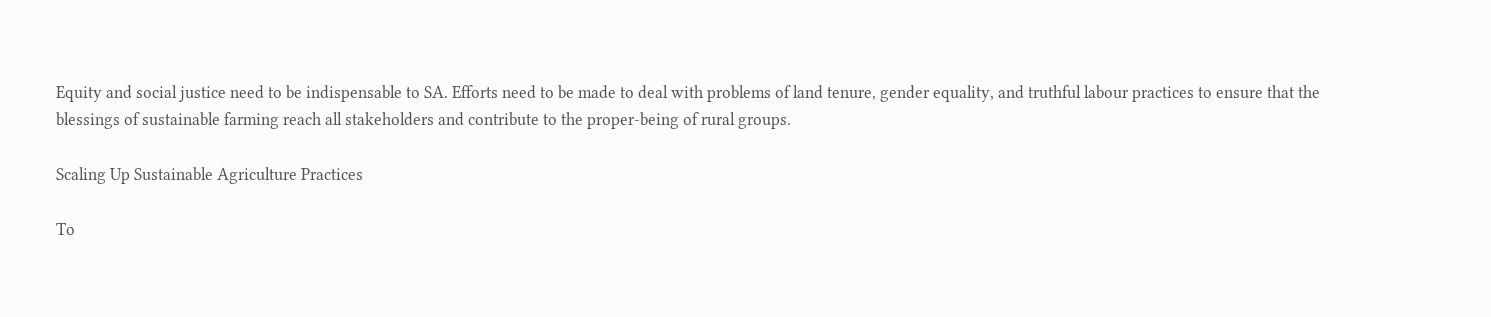Equity and social justice need to be indispensable to SA. Efforts need to be made to deal with problems of land tenure, gender equality, and truthful labour practices to ensure that the blessings of sustainable farming reach all stakeholders and contribute to the proper-being of rural groups.

Scaling Up Sustainable Agriculture Practices

To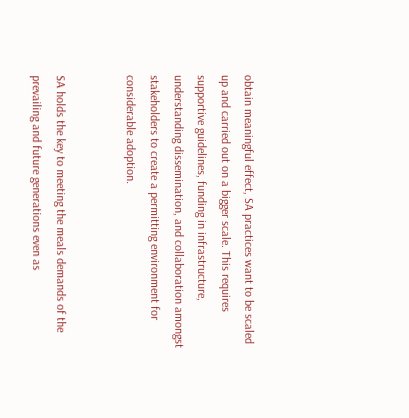obtain meaningful effect, SA practices want to be scaled up and carried out on a bigger scale. This requires supportive guidelines, funding in infrastructure, understanding dissemination, and collaboration amongst stakeholders to create a permitting environment for considerable adoption.


SA holds the key to meeting the meals demands of the prevailing and future generations even as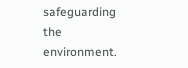safeguarding the environment.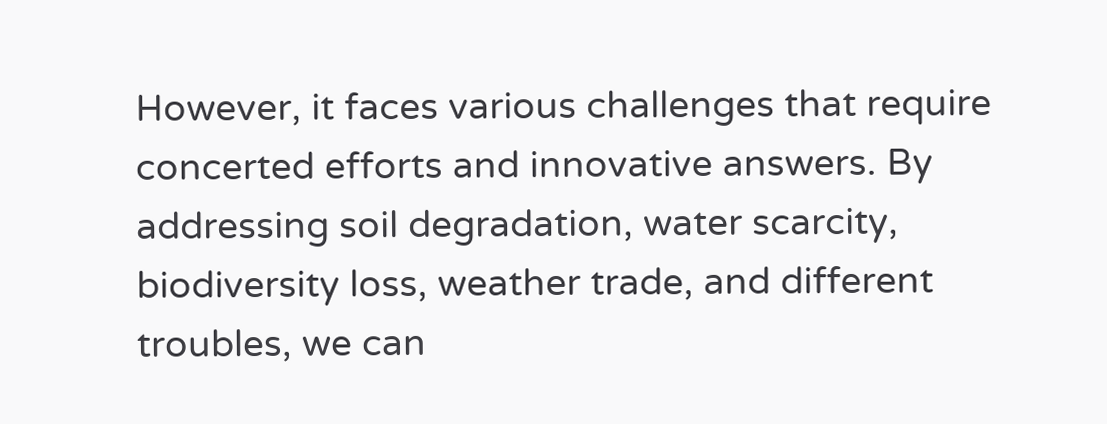However, it faces various challenges that require concerted efforts and innovative answers. By addressing soil degradation, water scarcity, biodiversity loss, weather trade, and different troubles, we can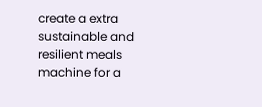create a extra sustainable and resilient meals machine for a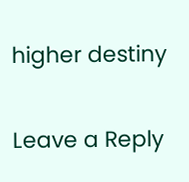higher destiny

Leave a Reply